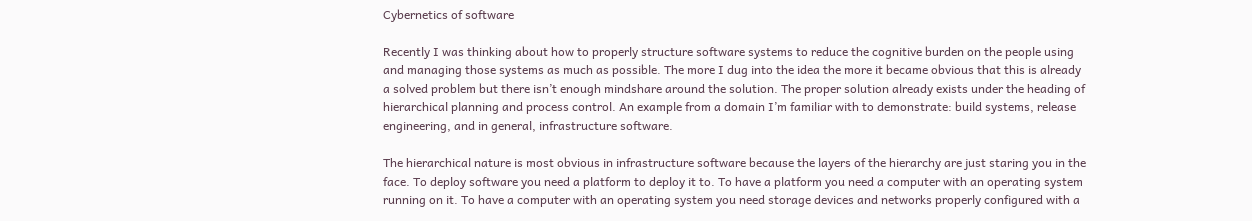Cybernetics of software

Recently I was thinking about how to properly structure software systems to reduce the cognitive burden on the people using and managing those systems as much as possible. The more I dug into the idea the more it became obvious that this is already a solved problem but there isn’t enough mindshare around the solution. The proper solution already exists under the heading of hierarchical planning and process control. An example from a domain I’m familiar with to demonstrate: build systems, release engineering, and in general, infrastructure software.

The hierarchical nature is most obvious in infrastructure software because the layers of the hierarchy are just staring you in the face. To deploy software you need a platform to deploy it to. To have a platform you need a computer with an operating system running on it. To have a computer with an operating system you need storage devices and networks properly configured with a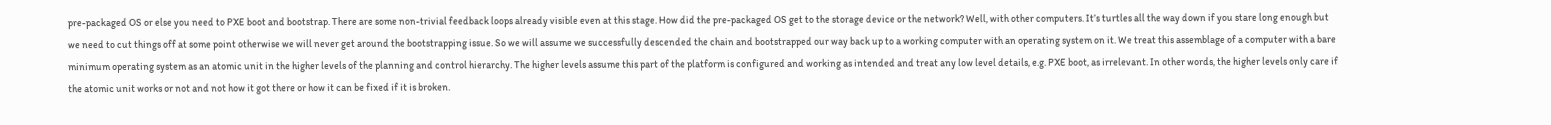pre-packaged OS or else you need to PXE boot and bootstrap. There are some non-trivial feedback loops already visible even at this stage. How did the pre-packaged OS get to the storage device or the network? Well, with other computers. It’s turtles all the way down if you stare long enough but we need to cut things off at some point otherwise we will never get around the bootstrapping issue. So we will assume we successfully descended the chain and bootstrapped our way back up to a working computer with an operating system on it. We treat this assemblage of a computer with a bare minimum operating system as an atomic unit in the higher levels of the planning and control hierarchy. The higher levels assume this part of the platform is configured and working as intended and treat any low level details, e.g. PXE boot, as irrelevant. In other words, the higher levels only care if the atomic unit works or not and not how it got there or how it can be fixed if it is broken.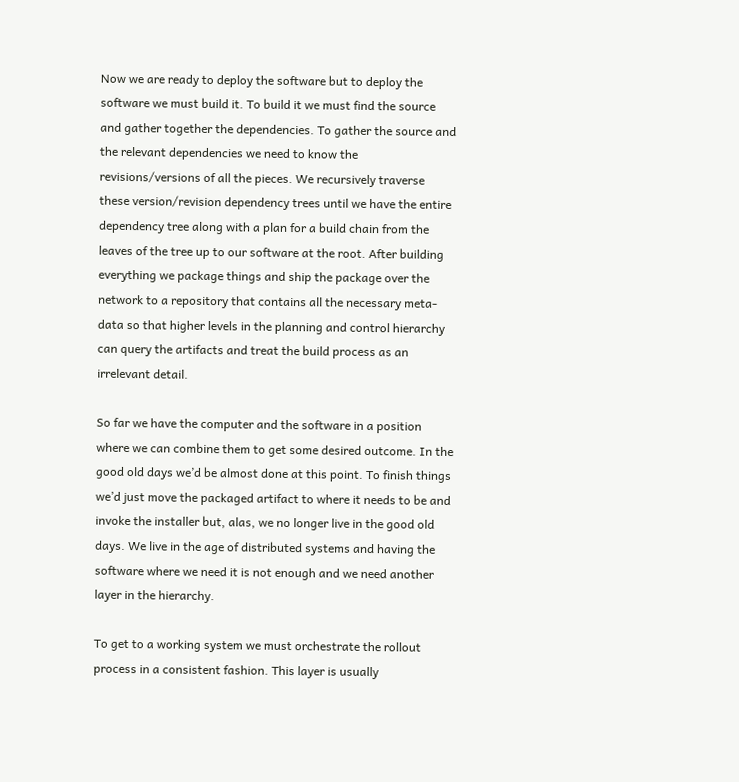Now we are ready to deploy the software but to deploy the software we must build it. To build it we must find the source and gather together the dependencies. To gather the source and the relevant dependencies we need to know the revisions/versions of all the pieces. We recursively traverse these version/revision dependency trees until we have the entire dependency tree along with a plan for a build chain from the leaves of the tree up to our software at the root. After building everything we package things and ship the package over the network to a repository that contains all the necessary meta-data so that higher levels in the planning and control hierarchy can query the artifacts and treat the build process as an irrelevant detail.

So far we have the computer and the software in a position where we can combine them to get some desired outcome. In the good old days we’d be almost done at this point. To finish things we’d just move the packaged artifact to where it needs to be and invoke the installer but, alas, we no longer live in the good old days. We live in the age of distributed systems and having the software where we need it is not enough and we need another layer in the hierarchy.

To get to a working system we must orchestrate the rollout process in a consistent fashion. This layer is usually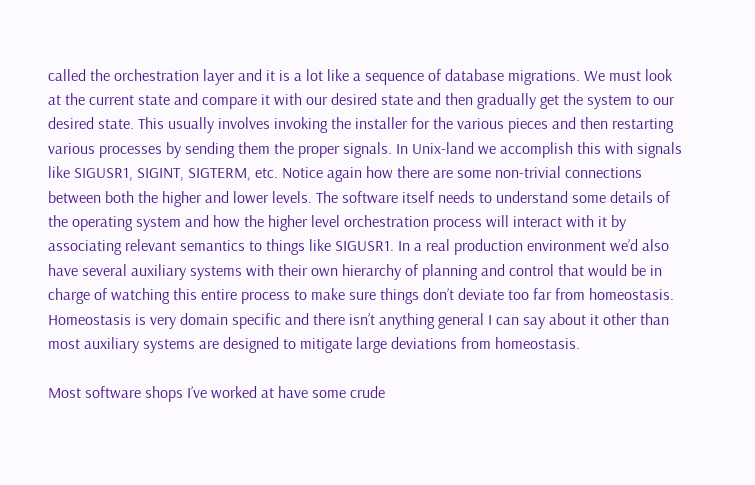called the orchestration layer and it is a lot like a sequence of database migrations. We must look at the current state and compare it with our desired state and then gradually get the system to our desired state. This usually involves invoking the installer for the various pieces and then restarting various processes by sending them the proper signals. In Unix-land we accomplish this with signals like SIGUSR1, SIGINT, SIGTERM, etc. Notice again how there are some non-trivial connections between both the higher and lower levels. The software itself needs to understand some details of the operating system and how the higher level orchestration process will interact with it by associating relevant semantics to things like SIGUSR1. In a real production environment we’d also have several auxiliary systems with their own hierarchy of planning and control that would be in charge of watching this entire process to make sure things don’t deviate too far from homeostasis. Homeostasis is very domain specific and there isn’t anything general I can say about it other than most auxiliary systems are designed to mitigate large deviations from homeostasis.

Most software shops I’ve worked at have some crude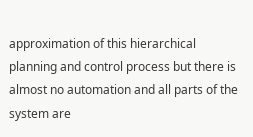approximation of this hierarchical planning and control process but there is almost no automation and all parts of the system are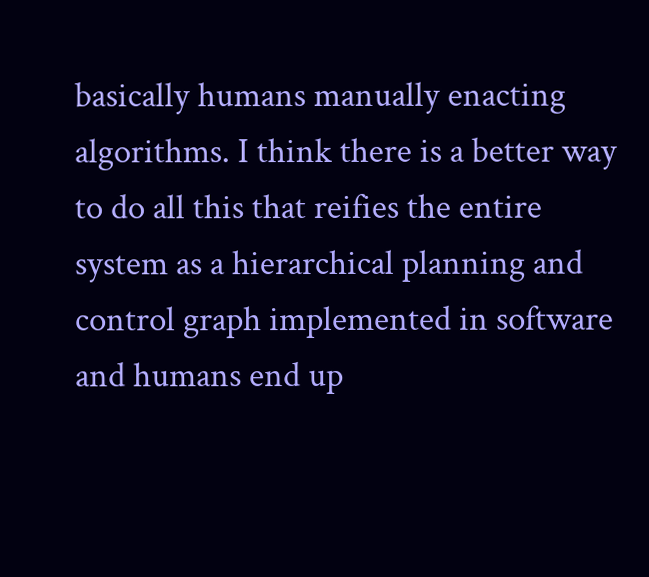basically humans manually enacting algorithms. I think there is a better way to do all this that reifies the entire system as a hierarchical planning and control graph implemented in software and humans end up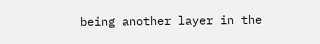being another layer in the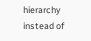hierarchy instead of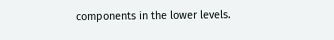components in the lower levels.